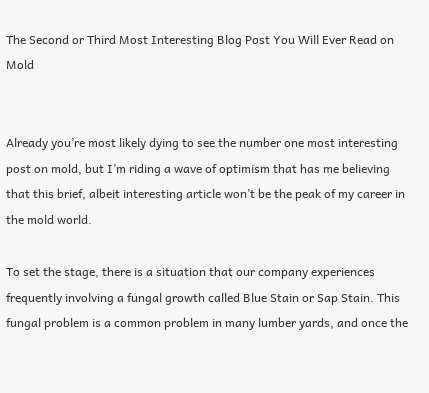The Second or Third Most Interesting Blog Post You Will Ever Read on Mold


Already you’re most likely dying to see the number one most interesting post on mold, but I’m riding a wave of optimism that has me believing that this brief, albeit interesting article won’t be the peak of my career in the mold world.

To set the stage, there is a situation that our company experiences frequently involving a fungal growth called Blue Stain or Sap Stain. This fungal problem is a common problem in many lumber yards, and once the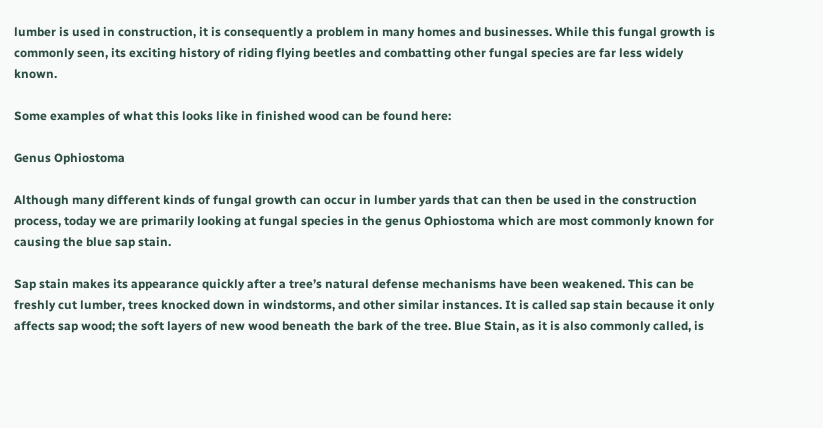lumber is used in construction, it is consequently a problem in many homes and businesses. While this fungal growth is commonly seen, its exciting history of riding flying beetles and combatting other fungal species are far less widely known.

Some examples of what this looks like in finished wood can be found here:

Genus Ophiostoma

Although many different kinds of fungal growth can occur in lumber yards that can then be used in the construction process, today we are primarily looking at fungal species in the genus Ophiostoma which are most commonly known for causing the blue sap stain.

Sap stain makes its appearance quickly after a tree’s natural defense mechanisms have been weakened. This can be freshly cut lumber, trees knocked down in windstorms, and other similar instances. It is called sap stain because it only affects sap wood; the soft layers of new wood beneath the bark of the tree. Blue Stain, as it is also commonly called, is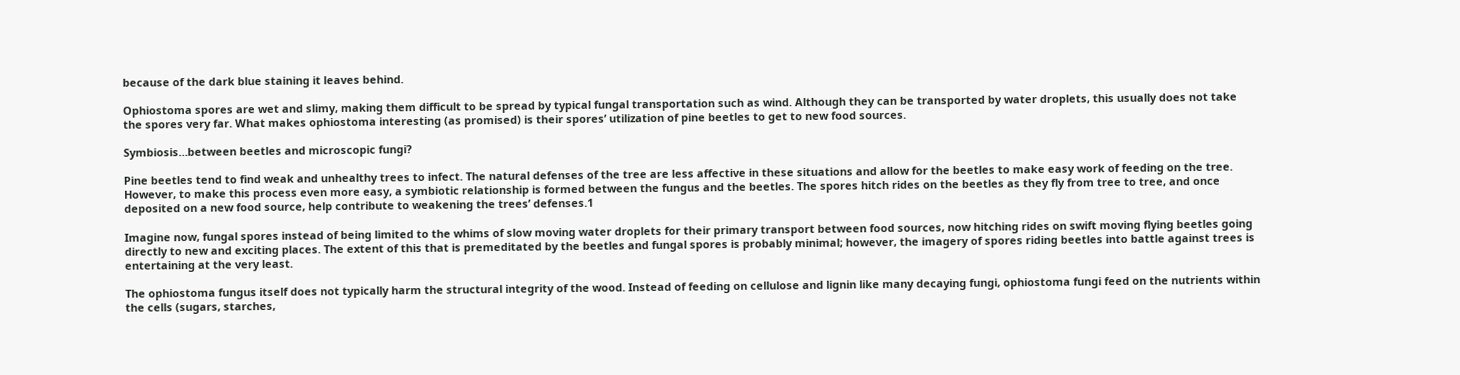because of the dark blue staining it leaves behind.

Ophiostoma spores are wet and slimy, making them difficult to be spread by typical fungal transportation such as wind. Although they can be transported by water droplets, this usually does not take the spores very far. What makes ophiostoma interesting (as promised) is their spores’ utilization of pine beetles to get to new food sources.

Symbiosis…between beetles and microscopic fungi?

Pine beetles tend to find weak and unhealthy trees to infect. The natural defenses of the tree are less affective in these situations and allow for the beetles to make easy work of feeding on the tree. However, to make this process even more easy, a symbiotic relationship is formed between the fungus and the beetles. The spores hitch rides on the beetles as they fly from tree to tree, and once deposited on a new food source, help contribute to weakening the trees’ defenses.1

Imagine now, fungal spores instead of being limited to the whims of slow moving water droplets for their primary transport between food sources, now hitching rides on swift moving flying beetles going directly to new and exciting places. The extent of this that is premeditated by the beetles and fungal spores is probably minimal; however, the imagery of spores riding beetles into battle against trees is entertaining at the very least.

The ophiostoma fungus itself does not typically harm the structural integrity of the wood. Instead of feeding on cellulose and lignin like many decaying fungi, ophiostoma fungi feed on the nutrients within the cells (sugars, starches,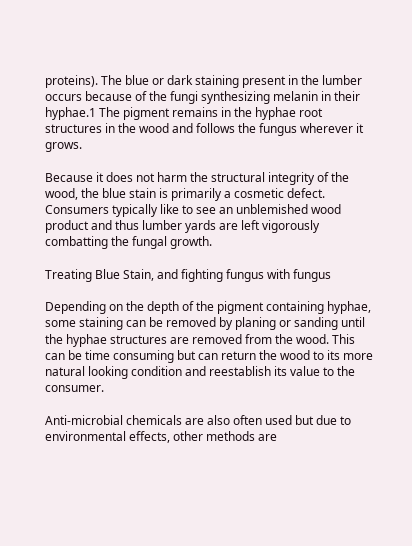proteins). The blue or dark staining present in the lumber occurs because of the fungi synthesizing melanin in their hyphae.1 The pigment remains in the hyphae root structures in the wood and follows the fungus wherever it grows.

Because it does not harm the structural integrity of the wood, the blue stain is primarily a cosmetic defect. Consumers typically like to see an unblemished wood product and thus lumber yards are left vigorously combatting the fungal growth.

Treating Blue Stain, and fighting fungus with fungus

Depending on the depth of the pigment containing hyphae, some staining can be removed by planing or sanding until the hyphae structures are removed from the wood. This can be time consuming but can return the wood to its more natural looking condition and reestablish its value to the consumer.

Anti-microbial chemicals are also often used but due to environmental effects, other methods are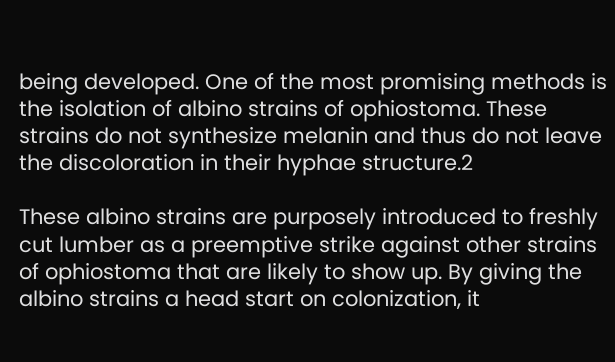being developed. One of the most promising methods is the isolation of albino strains of ophiostoma. These strains do not synthesize melanin and thus do not leave the discoloration in their hyphae structure.2

These albino strains are purposely introduced to freshly cut lumber as a preemptive strike against other strains of ophiostoma that are likely to show up. By giving the albino strains a head start on colonization, it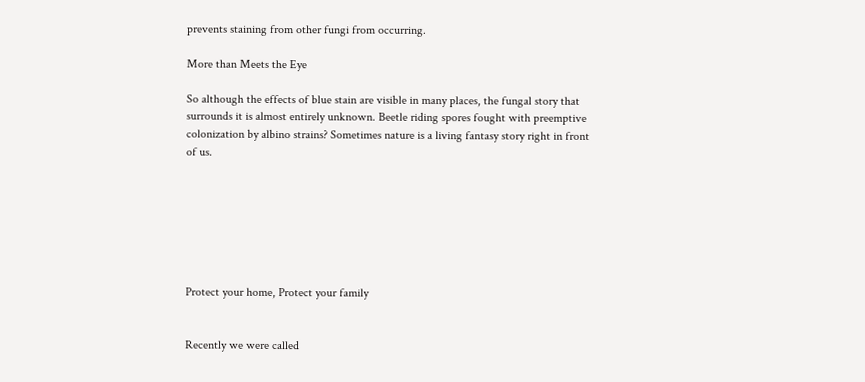prevents staining from other fungi from occurring.

More than Meets the Eye

So although the effects of blue stain are visible in many places, the fungal story that surrounds it is almost entirely unknown. Beetle riding spores fought with preemptive colonization by albino strains? Sometimes nature is a living fantasy story right in front of us.







Protect your home, Protect your family


Recently we were called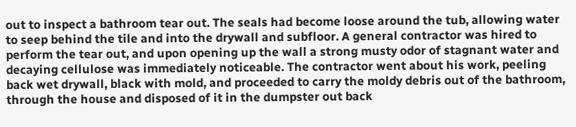out to inspect a bathroom tear out. The seals had become loose around the tub, allowing water to seep behind the tile and into the drywall and subfloor. A general contractor was hired to perform the tear out, and upon opening up the wall a strong musty odor of stagnant water and decaying cellulose was immediately noticeable. The contractor went about his work, peeling back wet drywall, black with mold, and proceeded to carry the moldy debris out of the bathroom, through the house and disposed of it in the dumpster out back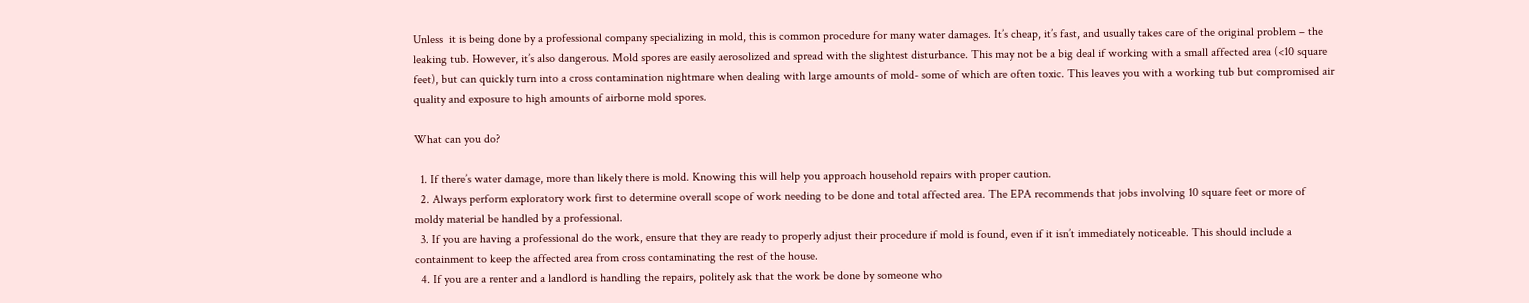Unless  it is being done by a professional company specializing in mold, this is common procedure for many water damages. It’s cheap, it’s fast, and usually takes care of the original problem – the leaking tub. However, it’s also dangerous. Mold spores are easily aerosolized and spread with the slightest disturbance. This may not be a big deal if working with a small affected area (<10 square feet), but can quickly turn into a cross contamination nightmare when dealing with large amounts of mold- some of which are often toxic. This leaves you with a working tub but compromised air quality and exposure to high amounts of airborne mold spores.

What can you do?

  1. If there’s water damage, more than likely there is mold. Knowing this will help you approach household repairs with proper caution.
  2. Always perform exploratory work first to determine overall scope of work needing to be done and total affected area. The EPA recommends that jobs involving 10 square feet or more of moldy material be handled by a professional.
  3. If you are having a professional do the work, ensure that they are ready to properly adjust their procedure if mold is found, even if it isn’t immediately noticeable. This should include a containment to keep the affected area from cross contaminating the rest of the house.
  4. If you are a renter and a landlord is handling the repairs, politely ask that the work be done by someone who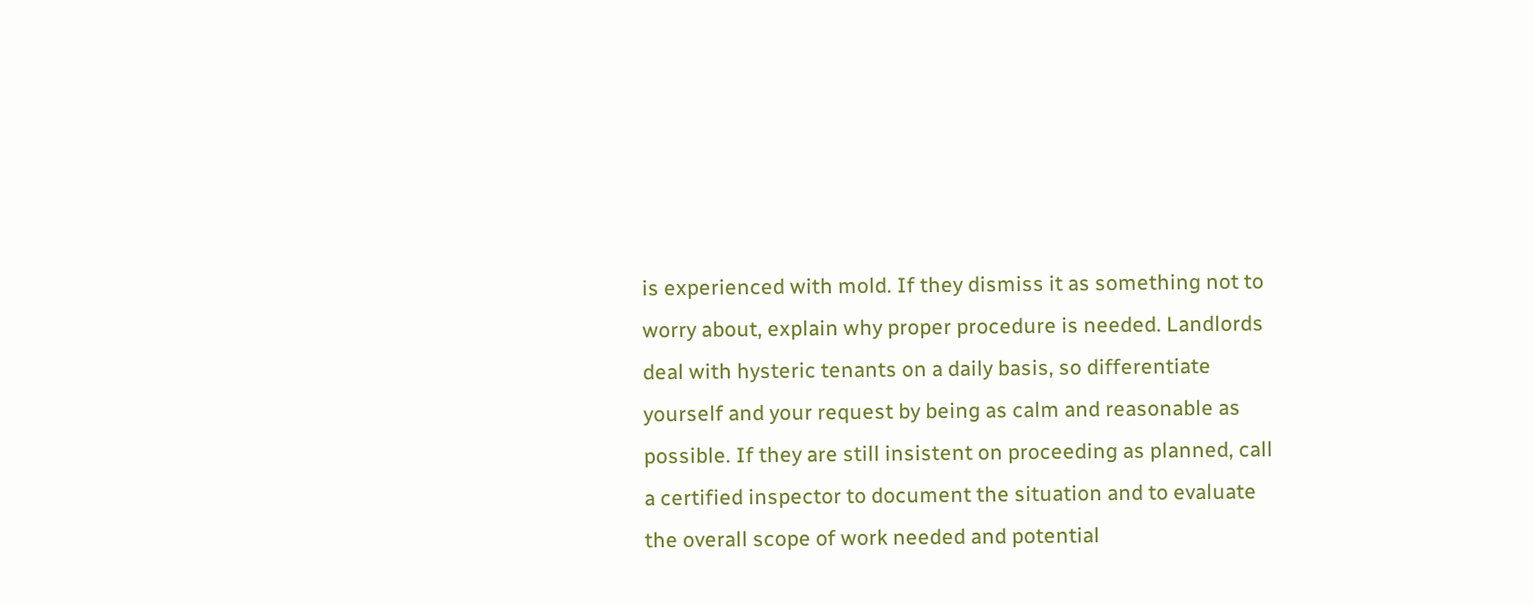is experienced with mold. If they dismiss it as something not to worry about, explain why proper procedure is needed. Landlords deal with hysteric tenants on a daily basis, so differentiate yourself and your request by being as calm and reasonable as possible. If they are still insistent on proceeding as planned, call a certified inspector to document the situation and to evaluate the overall scope of work needed and potential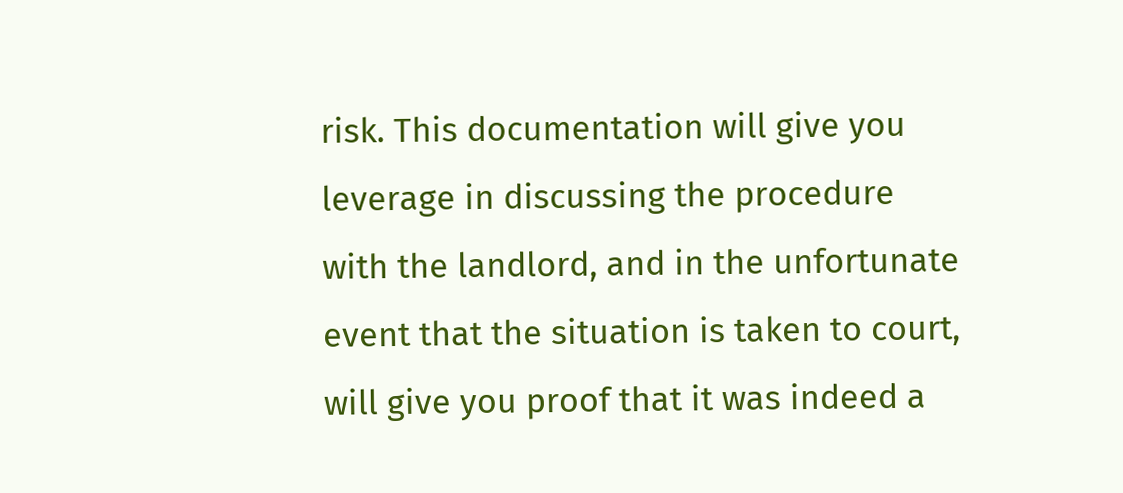risk. This documentation will give you leverage in discussing the procedure with the landlord, and in the unfortunate event that the situation is taken to court, will give you proof that it was indeed a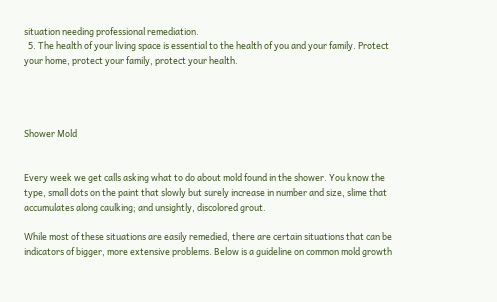situation needing professional remediation.
  5. The health of your living space is essential to the health of you and your family. Protect your home, protect your family, protect your health.




Shower Mold


Every week we get calls asking what to do about mold found in the shower. You know the type, small dots on the paint that slowly but surely increase in number and size, slime that accumulates along caulking; and unsightly, discolored grout.

While most of these situations are easily remedied, there are certain situations that can be indicators of bigger, more extensive problems. Below is a guideline on common mold growth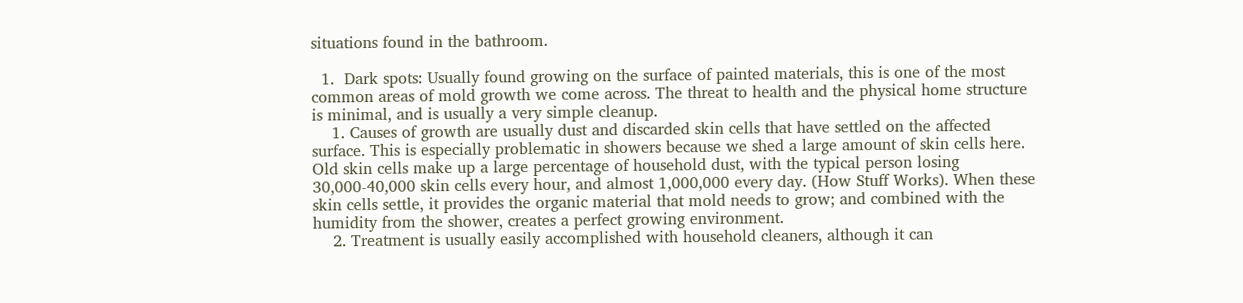situations found in the bathroom.

  1.  Dark spots: Usually found growing on the surface of painted materials, this is one of the most common areas of mold growth we come across. The threat to health and the physical home structure is minimal, and is usually a very simple cleanup.
    1. Causes of growth are usually dust and discarded skin cells that have settled on the affected surface. This is especially problematic in showers because we shed a large amount of skin cells here. Old skin cells make up a large percentage of household dust, with the typical person losing 30,000-40,000 skin cells every hour, and almost 1,000,000 every day. (How Stuff Works). When these skin cells settle, it provides the organic material that mold needs to grow; and combined with the humidity from the shower, creates a perfect growing environment.
    2. Treatment is usually easily accomplished with household cleaners, although it can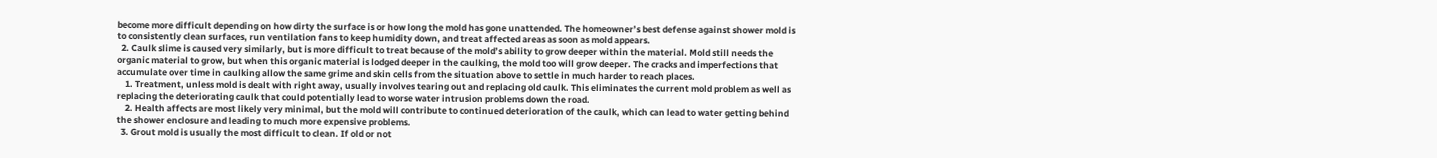become more difficult depending on how dirty the surface is or how long the mold has gone unattended. The homeowner’s best defense against shower mold is to consistently clean surfaces, run ventilation fans to keep humidity down, and treat affected areas as soon as mold appears.
  2. Caulk slime is caused very similarly, but is more difficult to treat because of the mold’s ability to grow deeper within the material. Mold still needs the organic material to grow, but when this organic material is lodged deeper in the caulking, the mold too will grow deeper. The cracks and imperfections that accumulate over time in caulking allow the same grime and skin cells from the situation above to settle in much harder to reach places.
    1. Treatment, unless mold is dealt with right away, usually involves tearing out and replacing old caulk. This eliminates the current mold problem as well as replacing the deteriorating caulk that could potentially lead to worse water intrusion problems down the road.
    2. Health affects are most likely very minimal, but the mold will contribute to continued deterioration of the caulk, which can lead to water getting behind the shower enclosure and leading to much more expensive problems.
  3. Grout mold is usually the most difficult to clean. If old or not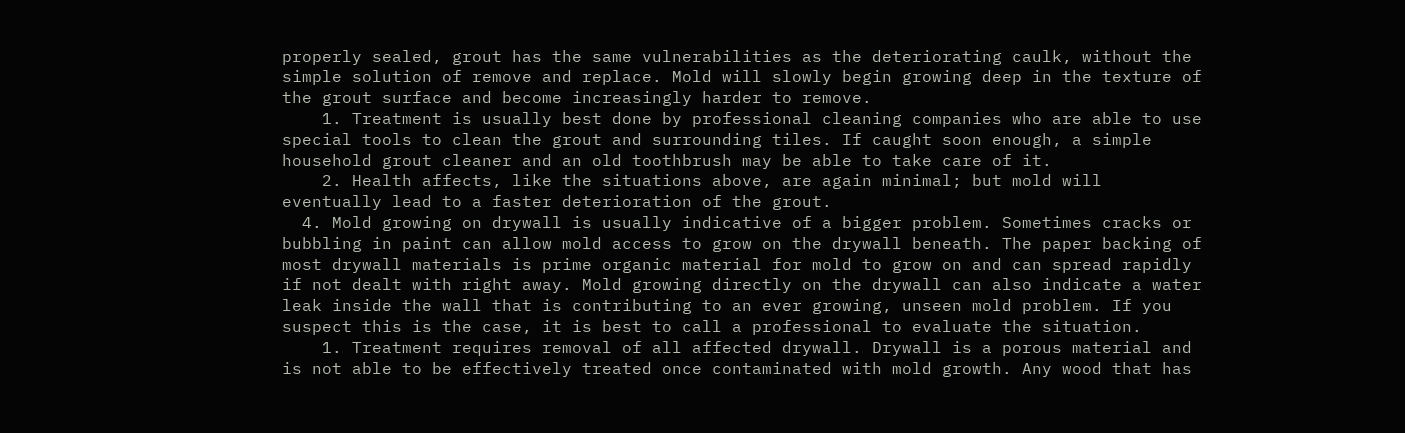properly sealed, grout has the same vulnerabilities as the deteriorating caulk, without the simple solution of remove and replace. Mold will slowly begin growing deep in the texture of the grout surface and become increasingly harder to remove.
    1. Treatment is usually best done by professional cleaning companies who are able to use special tools to clean the grout and surrounding tiles. If caught soon enough, a simple household grout cleaner and an old toothbrush may be able to take care of it.
    2. Health affects, like the situations above, are again minimal; but mold will eventually lead to a faster deterioration of the grout.
  4. Mold growing on drywall is usually indicative of a bigger problem. Sometimes cracks or bubbling in paint can allow mold access to grow on the drywall beneath. The paper backing of most drywall materials is prime organic material for mold to grow on and can spread rapidly if not dealt with right away. Mold growing directly on the drywall can also indicate a water leak inside the wall that is contributing to an ever growing, unseen mold problem. If you suspect this is the case, it is best to call a professional to evaluate the situation.
    1. Treatment requires removal of all affected drywall. Drywall is a porous material and is not able to be effectively treated once contaminated with mold growth. Any wood that has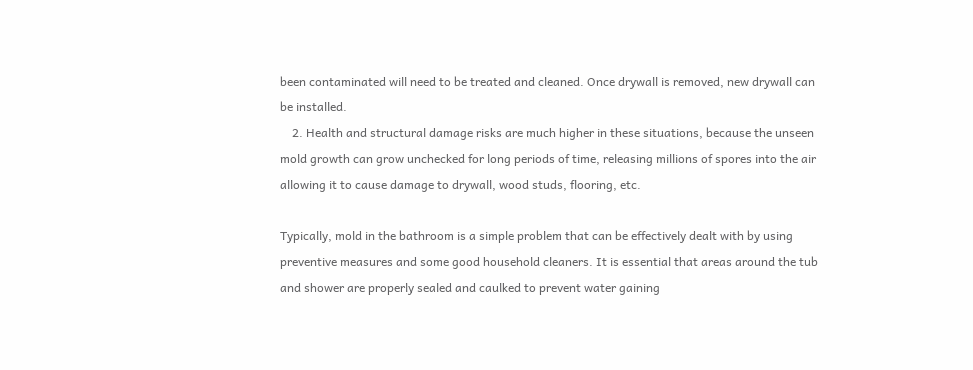been contaminated will need to be treated and cleaned. Once drywall is removed, new drywall can be installed.
    2. Health and structural damage risks are much higher in these situations, because the unseen mold growth can grow unchecked for long periods of time, releasing millions of spores into the air allowing it to cause damage to drywall, wood studs, flooring, etc.

Typically, mold in the bathroom is a simple problem that can be effectively dealt with by using preventive measures and some good household cleaners. It is essential that areas around the tub and shower are properly sealed and caulked to prevent water gaining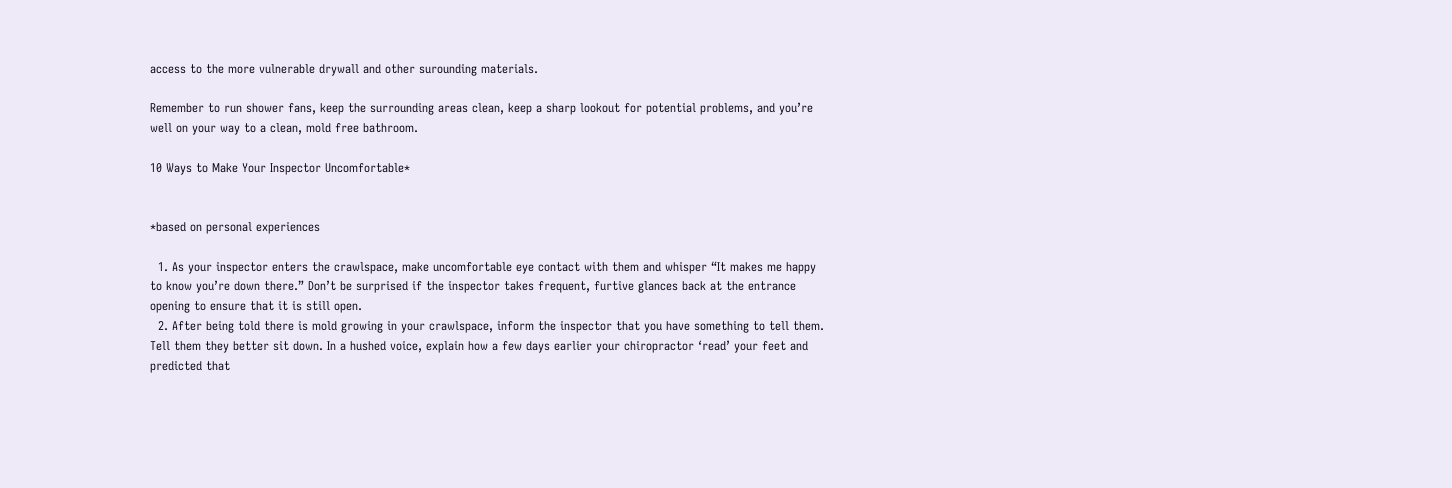access to the more vulnerable drywall and other surounding materials.

Remember to run shower fans, keep the surrounding areas clean, keep a sharp lookout for potential problems, and you’re well on your way to a clean, mold free bathroom.

10 Ways to Make Your Inspector Uncomfortable*


*based on personal experiences

  1. As your inspector enters the crawlspace, make uncomfortable eye contact with them and whisper “It makes me happy to know you’re down there.” Don’t be surprised if the inspector takes frequent, furtive glances back at the entrance opening to ensure that it is still open.
  2. After being told there is mold growing in your crawlspace, inform the inspector that you have something to tell them. Tell them they better sit down. In a hushed voice, explain how a few days earlier your chiropractor ‘read’ your feet and predicted that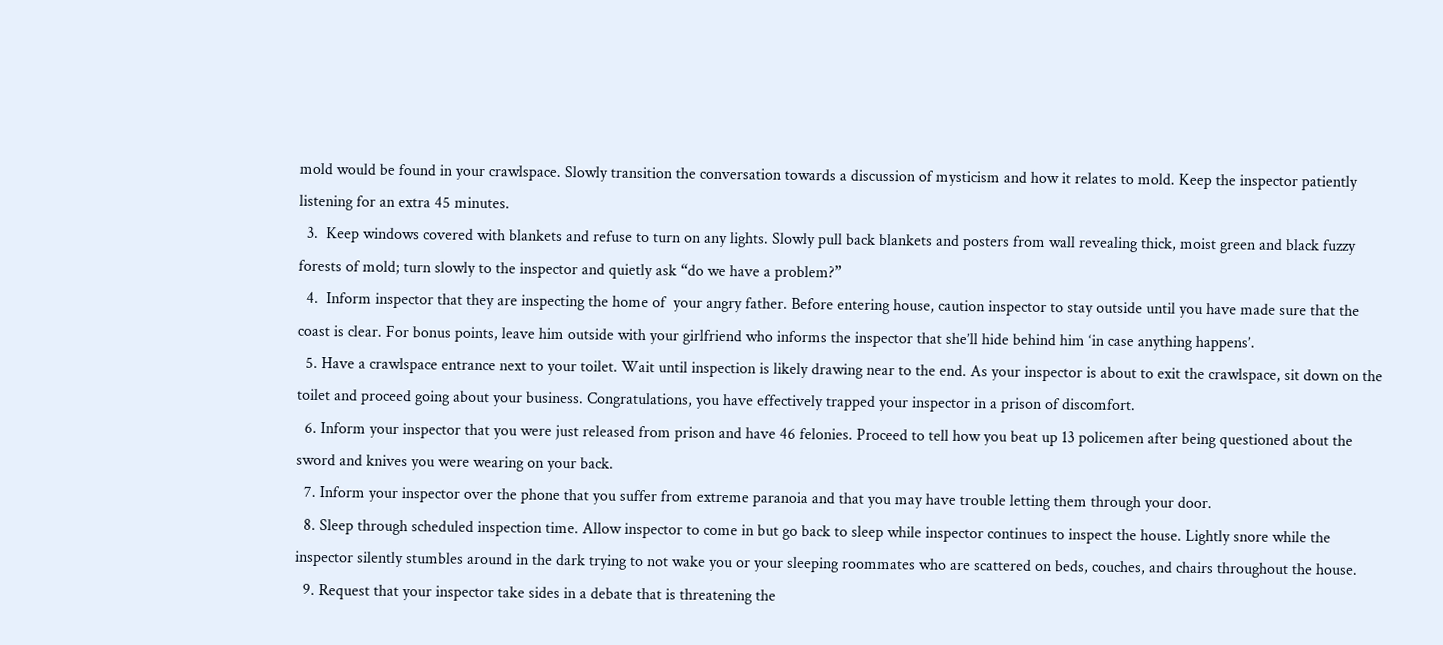mold would be found in your crawlspace. Slowly transition the conversation towards a discussion of mysticism and how it relates to mold. Keep the inspector patiently listening for an extra 45 minutes.
  3.  Keep windows covered with blankets and refuse to turn on any lights. Slowly pull back blankets and posters from wall revealing thick, moist green and black fuzzy forests of mold; turn slowly to the inspector and quietly ask “do we have a problem?”
  4.  Inform inspector that they are inspecting the home of  your angry father. Before entering house, caution inspector to stay outside until you have made sure that the coast is clear. For bonus points, leave him outside with your girlfriend who informs the inspector that she’ll hide behind him ‘in case anything happens’.
  5. Have a crawlspace entrance next to your toilet. Wait until inspection is likely drawing near to the end. As your inspector is about to exit the crawlspace, sit down on the toilet and proceed going about your business. Congratulations, you have effectively trapped your inspector in a prison of discomfort.
  6. Inform your inspector that you were just released from prison and have 46 felonies. Proceed to tell how you beat up 13 policemen after being questioned about the sword and knives you were wearing on your back.
  7. Inform your inspector over the phone that you suffer from extreme paranoia and that you may have trouble letting them through your door.
  8. Sleep through scheduled inspection time. Allow inspector to come in but go back to sleep while inspector continues to inspect the house. Lightly snore while the inspector silently stumbles around in the dark trying to not wake you or your sleeping roommates who are scattered on beds, couches, and chairs throughout the house.
  9. Request that your inspector take sides in a debate that is threatening the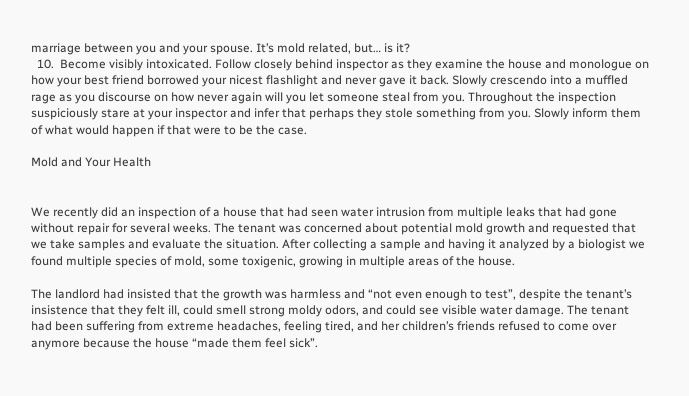marriage between you and your spouse. It’s mold related, but… is it?
  10.  Become visibly intoxicated. Follow closely behind inspector as they examine the house and monologue on how your best friend borrowed your nicest flashlight and never gave it back. Slowly crescendo into a muffled rage as you discourse on how never again will you let someone steal from you. Throughout the inspection suspiciously stare at your inspector and infer that perhaps they stole something from you. Slowly inform them of what would happen if that were to be the case.

Mold and Your Health


We recently did an inspection of a house that had seen water intrusion from multiple leaks that had gone without repair for several weeks. The tenant was concerned about potential mold growth and requested that we take samples and evaluate the situation. After collecting a sample and having it analyzed by a biologist we found multiple species of mold, some toxigenic, growing in multiple areas of the house.

The landlord had insisted that the growth was harmless and “not even enough to test”, despite the tenant’s insistence that they felt ill, could smell strong moldy odors, and could see visible water damage. The tenant had been suffering from extreme headaches, feeling tired, and her children’s friends refused to come over anymore because the house “made them feel sick”.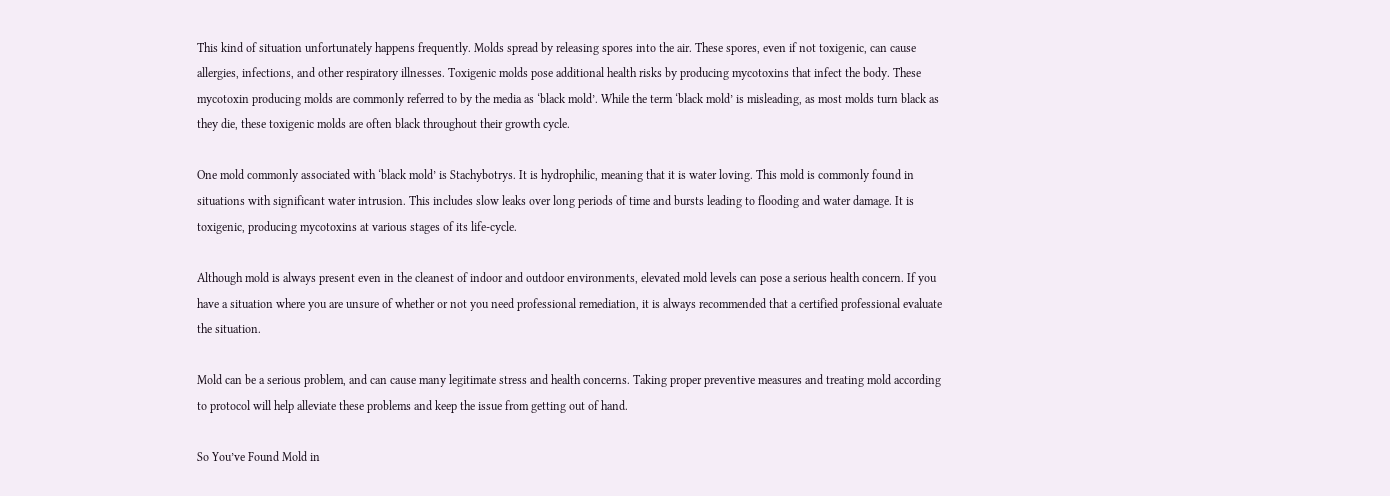This kind of situation unfortunately happens frequently. Molds spread by releasing spores into the air. These spores, even if not toxigenic, can cause allergies, infections, and other respiratory illnesses. Toxigenic molds pose additional health risks by producing mycotoxins that infect the body. These mycotoxin producing molds are commonly referred to by the media as ‘black mold’. While the term ‘black mold’ is misleading, as most molds turn black as they die, these toxigenic molds are often black throughout their growth cycle.

One mold commonly associated with ‘black mold’ is Stachybotrys. It is hydrophilic, meaning that it is water loving. This mold is commonly found in situations with significant water intrusion. This includes slow leaks over long periods of time and bursts leading to flooding and water damage. It is toxigenic, producing mycotoxins at various stages of its life-cycle.

Although mold is always present even in the cleanest of indoor and outdoor environments, elevated mold levels can pose a serious health concern. If you have a situation where you are unsure of whether or not you need professional remediation, it is always recommended that a certified professional evaluate the situation.

Mold can be a serious problem, and can cause many legitimate stress and health concerns. Taking proper preventive measures and treating mold according to protocol will help alleviate these problems and keep the issue from getting out of hand.

So You’ve Found Mold in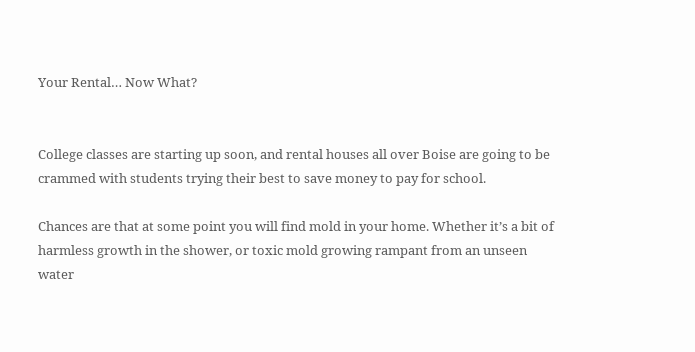Your Rental… Now What?


College classes are starting up soon, and rental houses all over Boise are going to be crammed with students trying their best to save money to pay for school.

Chances are that at some point you will find mold in your home. Whether it’s a bit of harmless growth in the shower, or toxic mold growing rampant from an unseen water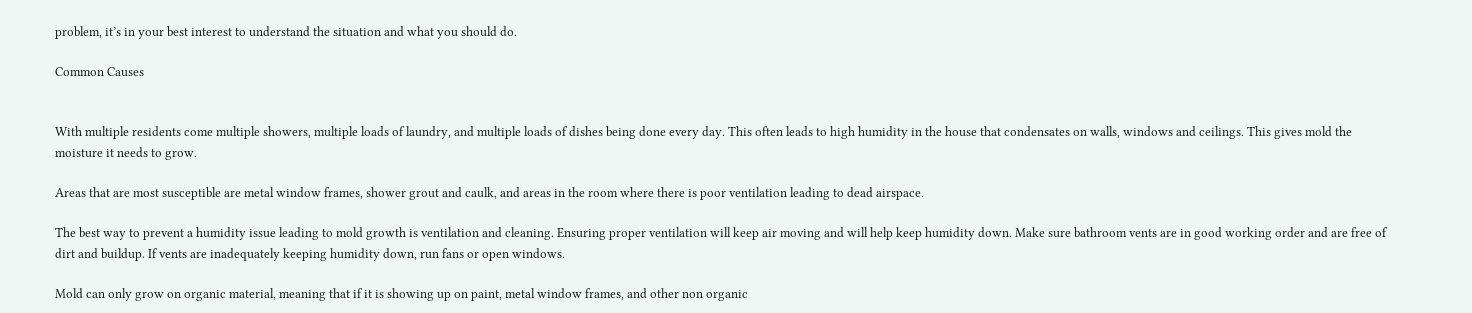problem, it’s in your best interest to understand the situation and what you should do.

Common Causes


With multiple residents come multiple showers, multiple loads of laundry, and multiple loads of dishes being done every day. This often leads to high humidity in the house that condensates on walls, windows and ceilings. This gives mold the moisture it needs to grow.

Areas that are most susceptible are metal window frames, shower grout and caulk, and areas in the room where there is poor ventilation leading to dead airspace.

The best way to prevent a humidity issue leading to mold growth is ventilation and cleaning. Ensuring proper ventilation will keep air moving and will help keep humidity down. Make sure bathroom vents are in good working order and are free of dirt and buildup. If vents are inadequately keeping humidity down, run fans or open windows.

Mold can only grow on organic material, meaning that if it is showing up on paint, metal window frames, and other non organic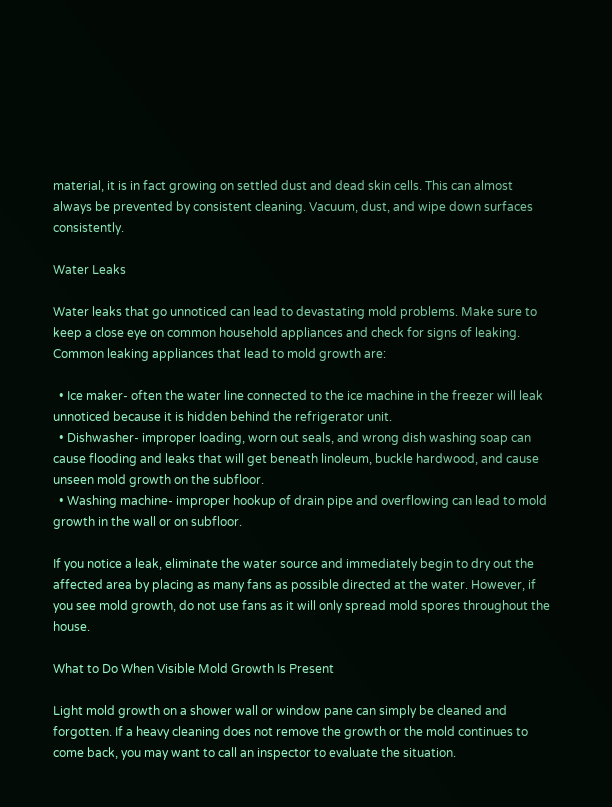material, it is in fact growing on settled dust and dead skin cells. This can almost always be prevented by consistent cleaning. Vacuum, dust, and wipe down surfaces consistently.

Water Leaks

Water leaks that go unnoticed can lead to devastating mold problems. Make sure to keep a close eye on common household appliances and check for signs of leaking. Common leaking appliances that lead to mold growth are:

  • Ice maker- often the water line connected to the ice machine in the freezer will leak unnoticed because it is hidden behind the refrigerator unit.
  • Dishwasher- improper loading, worn out seals, and wrong dish washing soap can cause flooding and leaks that will get beneath linoleum, buckle hardwood, and cause unseen mold growth on the subfloor.
  • Washing machine- improper hookup of drain pipe and overflowing can lead to mold growth in the wall or on subfloor.

If you notice a leak, eliminate the water source and immediately begin to dry out the affected area by placing as many fans as possible directed at the water. However, if you see mold growth, do not use fans as it will only spread mold spores throughout the house.

What to Do When Visible Mold Growth Is Present

Light mold growth on a shower wall or window pane can simply be cleaned and forgotten. If a heavy cleaning does not remove the growth or the mold continues to come back, you may want to call an inspector to evaluate the situation.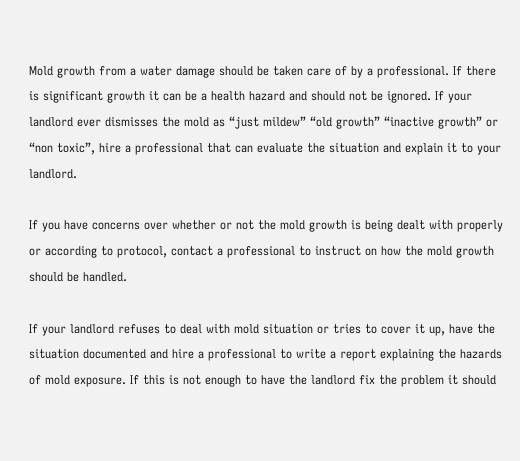Mold growth from a water damage should be taken care of by a professional. If there is significant growth it can be a health hazard and should not be ignored. If your landlord ever dismisses the mold as “just mildew” “old growth” “inactive growth” or “non toxic”, hire a professional that can evaluate the situation and explain it to your landlord.

If you have concerns over whether or not the mold growth is being dealt with properly or according to protocol, contact a professional to instruct on how the mold growth should be handled.

If your landlord refuses to deal with mold situation or tries to cover it up, have the situation documented and hire a professional to write a report explaining the hazards of mold exposure. If this is not enough to have the landlord fix the problem it should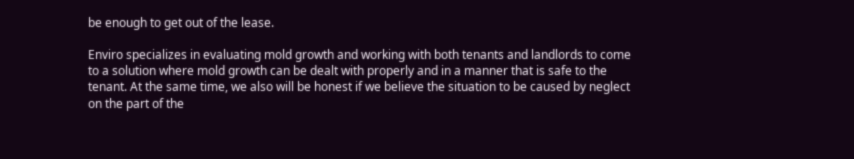be enough to get out of the lease.

Enviro specializes in evaluating mold growth and working with both tenants and landlords to come to a solution where mold growth can be dealt with properly and in a manner that is safe to the tenant. At the same time, we also will be honest if we believe the situation to be caused by neglect on the part of the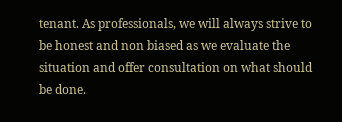tenant. As professionals, we will always strive to be honest and non biased as we evaluate the situation and offer consultation on what should be done.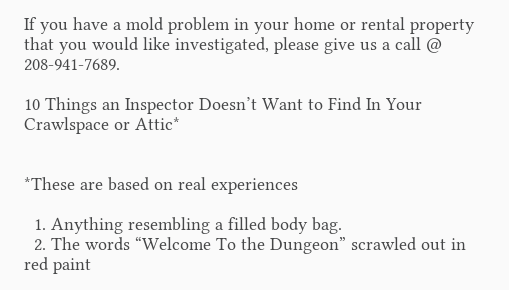If you have a mold problem in your home or rental property that you would like investigated, please give us a call @ 208-941-7689.

10 Things an Inspector Doesn’t Want to Find In Your Crawlspace or Attic*


*These are based on real experiences

  1. Anything resembling a filled body bag.
  2. The words “Welcome To the Dungeon” scrawled out in red paint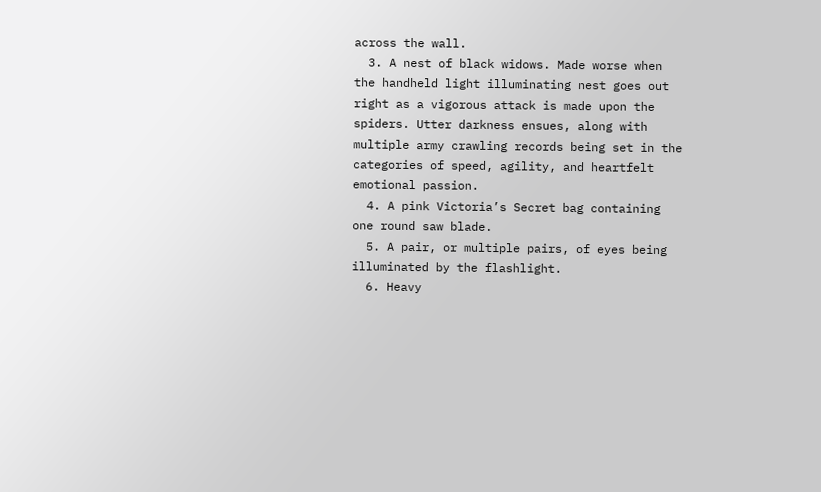across the wall.
  3. A nest of black widows. Made worse when the handheld light illuminating nest goes out right as a vigorous attack is made upon the spiders. Utter darkness ensues, along with multiple army crawling records being set in the categories of speed, agility, and heartfelt emotional passion.
  4. A pink Victoria’s Secret bag containing one round saw blade.
  5. A pair, or multiple pairs, of eyes being illuminated by the flashlight.
  6. Heavy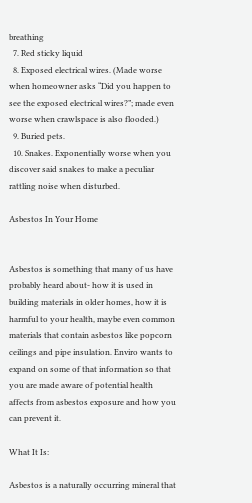breathing
  7. Red sticky liquid
  8. Exposed electrical wires. (Made worse when homeowner asks “Did you happen to see the exposed electrical wires?”; made even worse when crawlspace is also flooded.)
  9. Buried pets.
  10. Snakes. Exponentially worse when you discover said snakes to make a peculiar rattling noise when disturbed.

Asbestos In Your Home


Asbestos is something that many of us have probably heard about- how it is used in building materials in older homes, how it is harmful to your health, maybe even common materials that contain asbestos like popcorn ceilings and pipe insulation. Enviro wants to expand on some of that information so that you are made aware of potential health affects from asbestos exposure and how you can prevent it.

What It Is:

Asbestos is a naturally occurring mineral that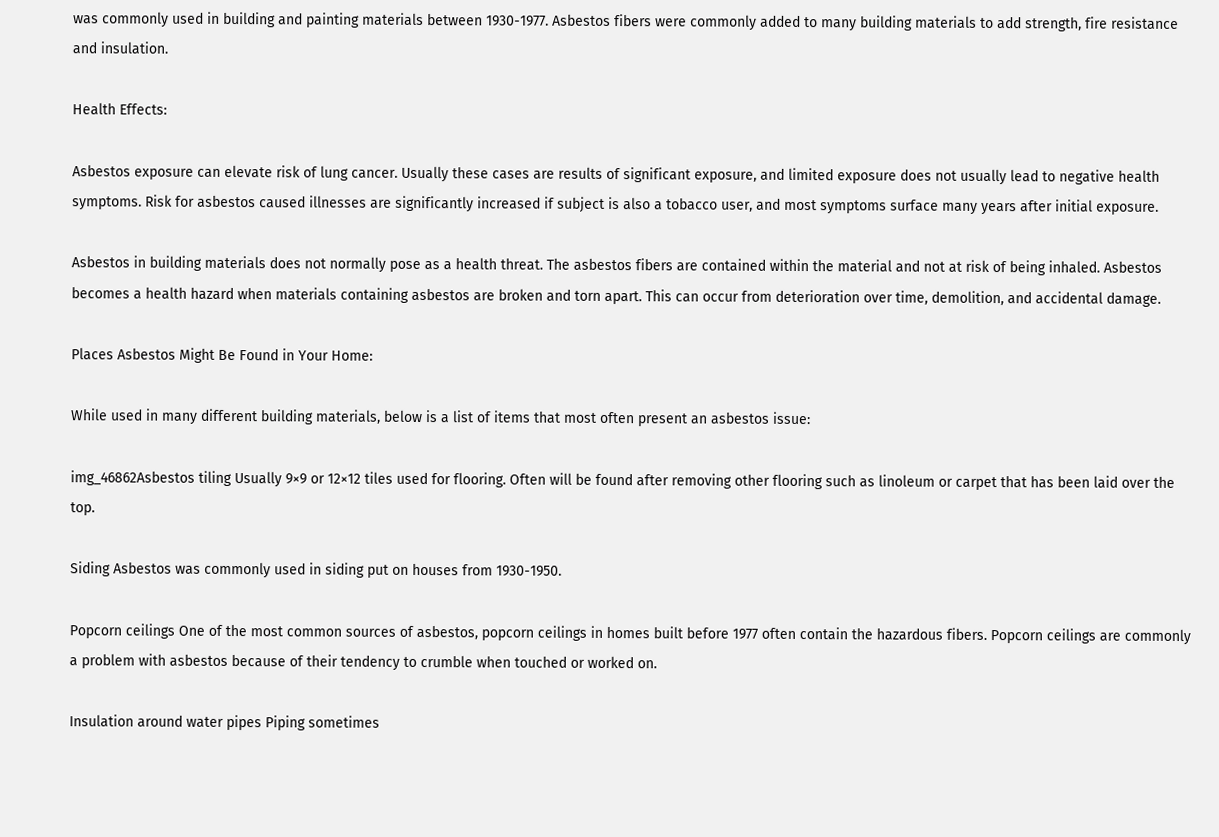was commonly used in building and painting materials between 1930-1977. Asbestos fibers were commonly added to many building materials to add strength, fire resistance and insulation.

Health Effects:

Asbestos exposure can elevate risk of lung cancer. Usually these cases are results of significant exposure, and limited exposure does not usually lead to negative health symptoms. Risk for asbestos caused illnesses are significantly increased if subject is also a tobacco user, and most symptoms surface many years after initial exposure.

Asbestos in building materials does not normally pose as a health threat. The asbestos fibers are contained within the material and not at risk of being inhaled. Asbestos becomes a health hazard when materials containing asbestos are broken and torn apart. This can occur from deterioration over time, demolition, and accidental damage.

Places Asbestos Might Be Found in Your Home:

While used in many different building materials, below is a list of items that most often present an asbestos issue:

img_46862Asbestos tiling Usually 9×9 or 12×12 tiles used for flooring. Often will be found after removing other flooring such as linoleum or carpet that has been laid over the top.

Siding Asbestos was commonly used in siding put on houses from 1930-1950.

Popcorn ceilings One of the most common sources of asbestos, popcorn ceilings in homes built before 1977 often contain the hazardous fibers. Popcorn ceilings are commonly a problem with asbestos because of their tendency to crumble when touched or worked on.

Insulation around water pipes Piping sometimes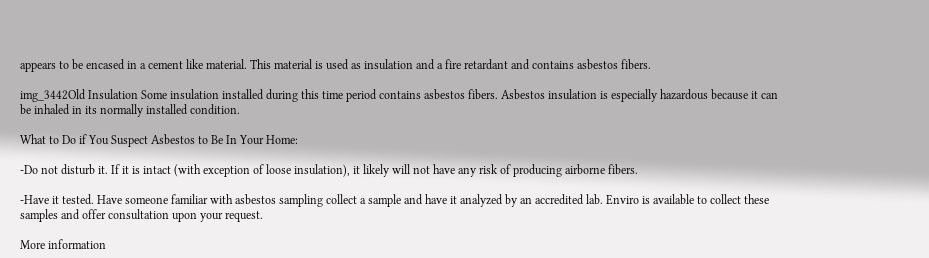appears to be encased in a cement like material. This material is used as insulation and a fire retardant and contains asbestos fibers.

img_3442Old Insulation Some insulation installed during this time period contains asbestos fibers. Asbestos insulation is especially hazardous because it can be inhaled in its normally installed condition.

What to Do if You Suspect Asbestos to Be In Your Home:

-Do not disturb it. If it is intact (with exception of loose insulation), it likely will not have any risk of producing airborne fibers.

-Have it tested. Have someone familiar with asbestos sampling collect a sample and have it analyzed by an accredited lab. Enviro is available to collect these samples and offer consultation upon your request.

More information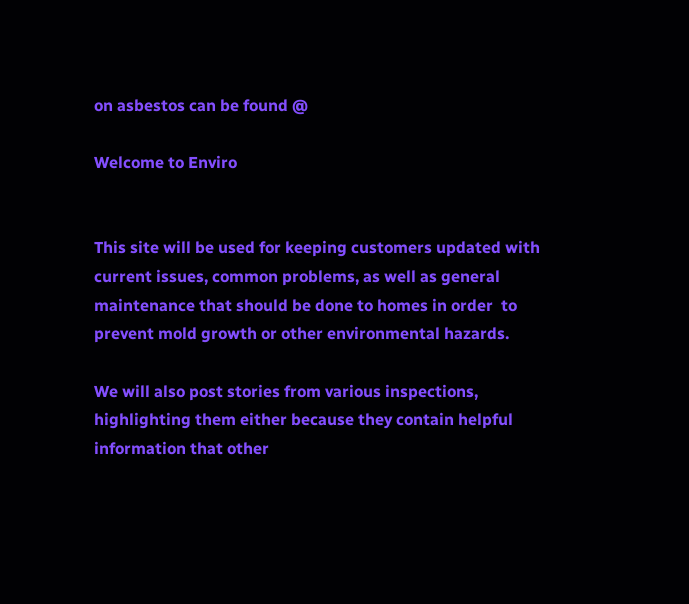on asbestos can be found @

Welcome to Enviro


This site will be used for keeping customers updated with current issues, common problems, as well as general maintenance that should be done to homes in order  to prevent mold growth or other environmental hazards.

We will also post stories from various inspections, highlighting them either because they contain helpful information that other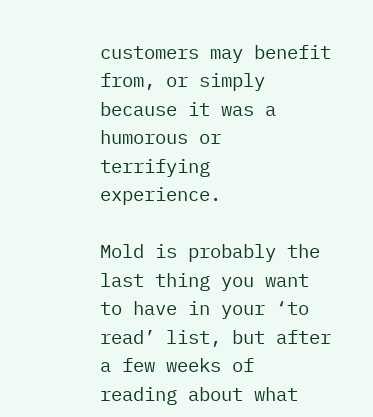customers may benefit from, or simply because it was a humorous or terrifying experience.

Mold is probably the last thing you want to have in your ‘to read’ list, but after a few weeks of reading about what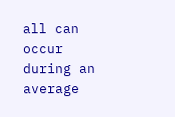all can occur during an average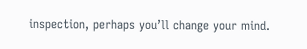inspection, perhaps you’ll change your mind.